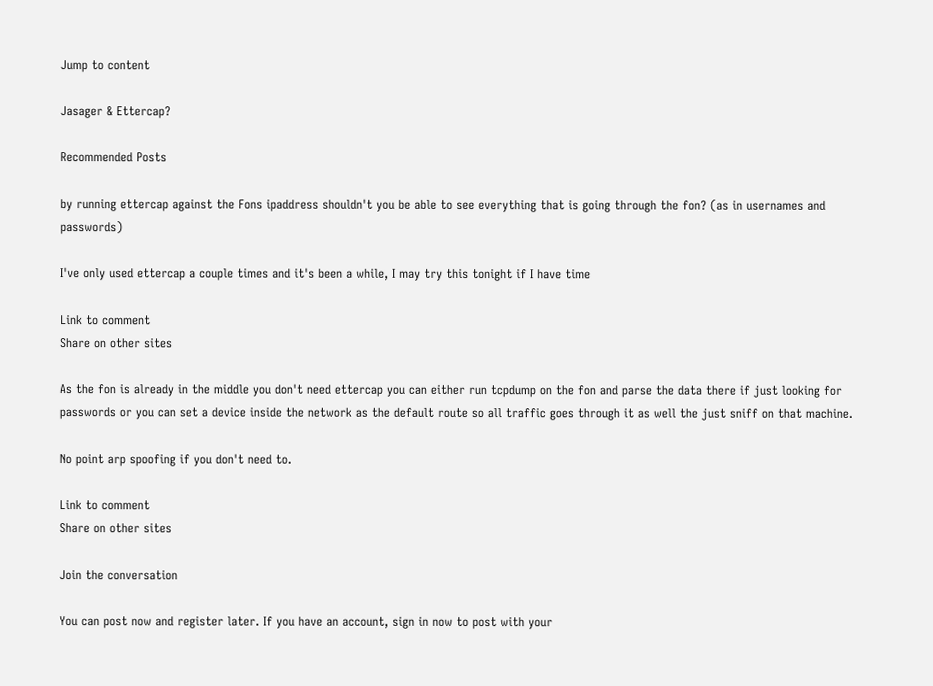Jump to content

Jasager & Ettercap?

Recommended Posts

by running ettercap against the Fons ipaddress shouldn't you be able to see everything that is going through the fon? (as in usernames and passwords)

I've only used ettercap a couple times and it's been a while, I may try this tonight if I have time

Link to comment
Share on other sites

As the fon is already in the middle you don't need ettercap you can either run tcpdump on the fon and parse the data there if just looking for passwords or you can set a device inside the network as the default route so all traffic goes through it as well the just sniff on that machine.

No point arp spoofing if you don't need to.

Link to comment
Share on other sites

Join the conversation

You can post now and register later. If you have an account, sign in now to post with your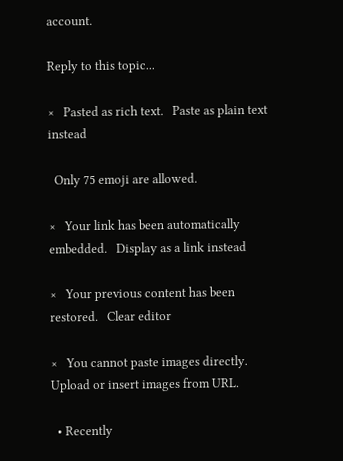account.

Reply to this topic...

×   Pasted as rich text.   Paste as plain text instead

  Only 75 emoji are allowed.

×   Your link has been automatically embedded.   Display as a link instead

×   Your previous content has been restored.   Clear editor

×   You cannot paste images directly. Upload or insert images from URL.

  • Recently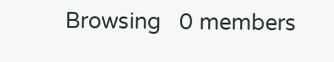Browsing   0 members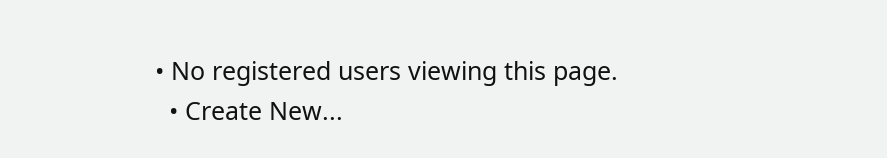• No registered users viewing this page.
  • Create New...